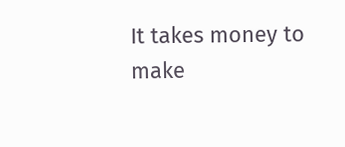It takes money to make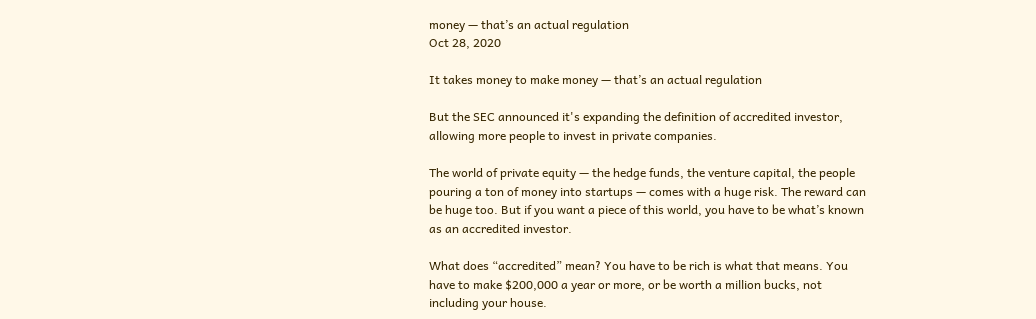money — that’s an actual regulation
Oct 28, 2020

It takes money to make money — that’s an actual regulation

But the SEC announced it's expanding the definition of accredited investor, allowing more people to invest in private companies.

The world of private equity — the hedge funds, the venture capital, the people pouring a ton of money into startups — comes with a huge risk. The reward can be huge too. But if you want a piece of this world, you have to be what’s known as an accredited investor.

What does “accredited” mean? You have to be rich is what that means. You have to make $200,000 a year or more, or be worth a million bucks, not including your house.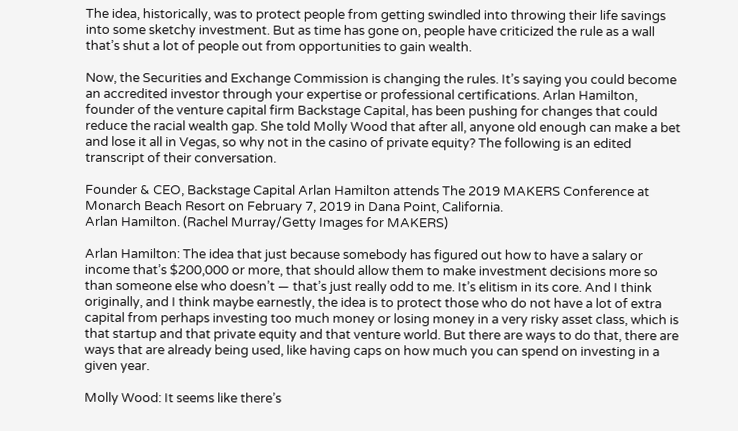The idea, historically, was to protect people from getting swindled into throwing their life savings into some sketchy investment. But as time has gone on, people have criticized the rule as a wall that’s shut a lot of people out from opportunities to gain wealth.

Now, the Securities and Exchange Commission is changing the rules. It’s saying you could become an accredited investor through your expertise or professional certifications. Arlan Hamilton, founder of the venture capital firm Backstage Capital, has been pushing for changes that could reduce the racial wealth gap. She told Molly Wood that after all, anyone old enough can make a bet and lose it all in Vegas, so why not in the casino of private equity? The following is an edited transcript of their conversation.

Founder & CEO, Backstage Capital Arlan Hamilton attends The 2019 MAKERS Conference at Monarch Beach Resort on February 7, 2019 in Dana Point, California.
Arlan Hamilton. (Rachel Murray/Getty Images for MAKERS)

Arlan Hamilton: The idea that just because somebody has figured out how to have a salary or income that’s $200,000 or more, that should allow them to make investment decisions more so than someone else who doesn’t — that’s just really odd to me. It’s elitism in its core. And I think originally, and I think maybe earnestly, the idea is to protect those who do not have a lot of extra capital from perhaps investing too much money or losing money in a very risky asset class, which is that startup and that private equity and that venture world. But there are ways to do that, there are ways that are already being used, like having caps on how much you can spend on investing in a given year.

Molly Wood: It seems like there’s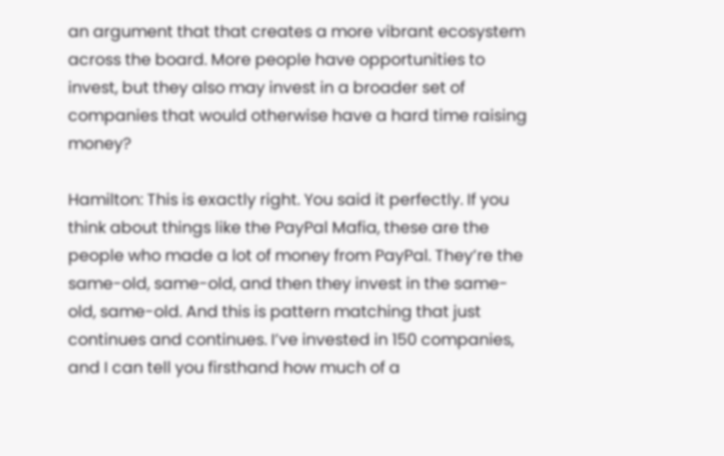an argument that that creates a more vibrant ecosystem across the board. More people have opportunities to invest, but they also may invest in a broader set of companies that would otherwise have a hard time raising money?

Hamilton: This is exactly right. You said it perfectly. If you think about things like the PayPal Mafia, these are the people who made a lot of money from PayPal. They’re the same-old, same-old, and then they invest in the same-old, same-old. And this is pattern matching that just continues and continues. I’ve invested in 150 companies, and I can tell you firsthand how much of a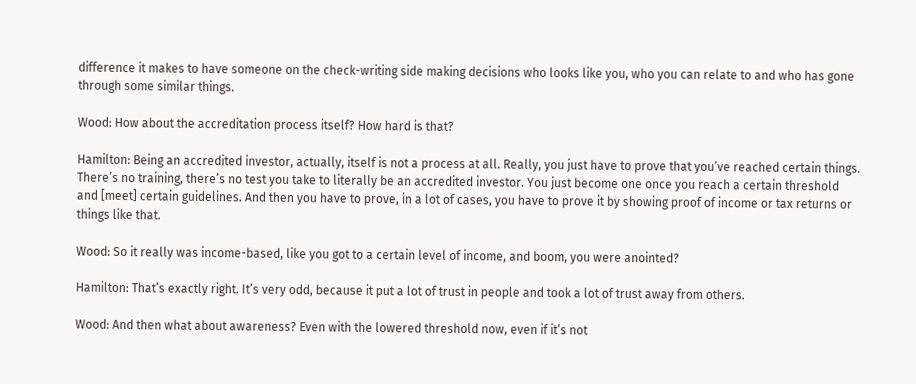difference it makes to have someone on the check-writing side making decisions who looks like you, who you can relate to and who has gone through some similar things.

Wood: How about the accreditation process itself? How hard is that?

Hamilton: Being an accredited investor, actually, itself is not a process at all. Really, you just have to prove that you’ve reached certain things. There’s no training, there’s no test you take to literally be an accredited investor. You just become one once you reach a certain threshold and [meet] certain guidelines. And then you have to prove, in a lot of cases, you have to prove it by showing proof of income or tax returns or things like that.

Wood: So it really was income-based, like you got to a certain level of income, and boom, you were anointed?

Hamilton: That’s exactly right. It’s very odd, because it put a lot of trust in people and took a lot of trust away from others.

Wood: And then what about awareness? Even with the lowered threshold now, even if it’s not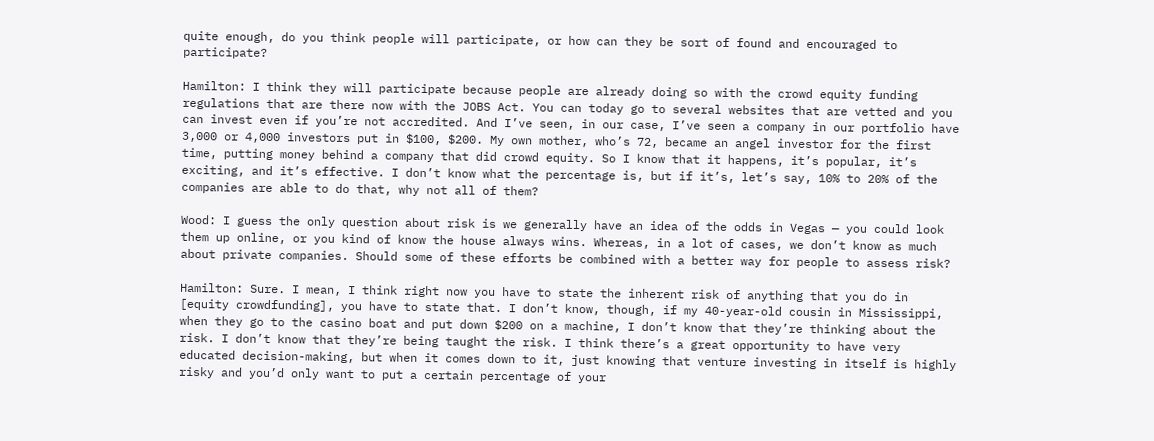quite enough, do you think people will participate, or how can they be sort of found and encouraged to participate?

Hamilton: I think they will participate because people are already doing so with the crowd equity funding regulations that are there now with the JOBS Act. You can today go to several websites that are vetted and you can invest even if you’re not accredited. And I’ve seen, in our case, I’ve seen a company in our portfolio have 3,000 or 4,000 investors put in $100, $200. My own mother, who’s 72, became an angel investor for the first time, putting money behind a company that did crowd equity. So I know that it happens, it’s popular, it’s exciting, and it’s effective. I don’t know what the percentage is, but if it’s, let’s say, 10% to 20% of the companies are able to do that, why not all of them?

Wood: I guess the only question about risk is we generally have an idea of the odds in Vegas — you could look them up online, or you kind of know the house always wins. Whereas, in a lot of cases, we don’t know as much about private companies. Should some of these efforts be combined with a better way for people to assess risk?

Hamilton: Sure. I mean, I think right now you have to state the inherent risk of anything that you do in [equity crowdfunding], you have to state that. I don’t know, though, if my 40-year-old cousin in Mississippi, when they go to the casino boat and put down $200 on a machine, I don’t know that they’re thinking about the risk. I don’t know that they’re being taught the risk. I think there’s a great opportunity to have very educated decision-making, but when it comes down to it, just knowing that venture investing in itself is highly risky and you’d only want to put a certain percentage of your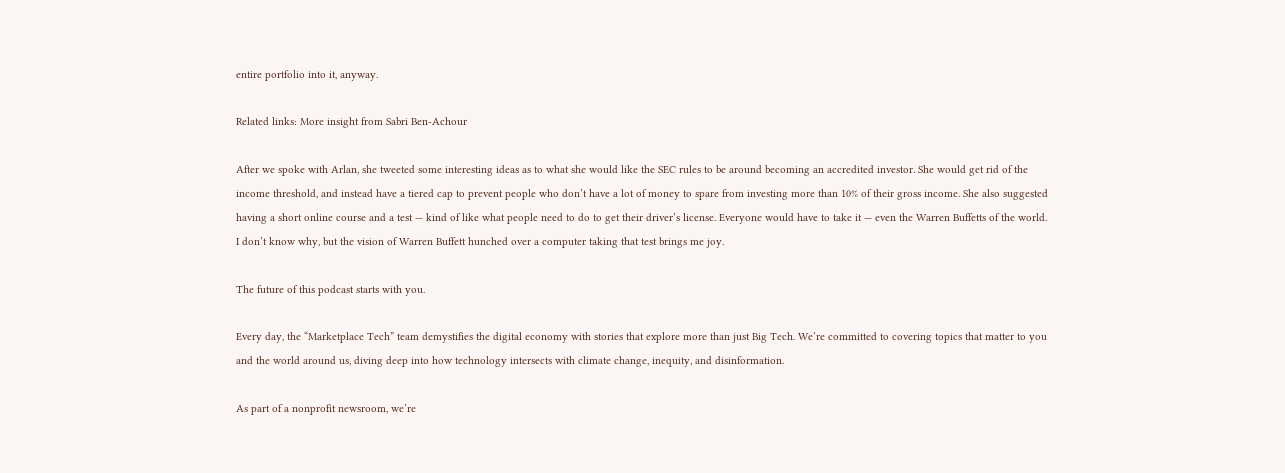entire portfolio into it, anyway.

Related links: More insight from Sabri Ben-Achour

After we spoke with Arlan, she tweeted some interesting ideas as to what she would like the SEC rules to be around becoming an accredited investor. She would get rid of the income threshold, and instead have a tiered cap to prevent people who don’t have a lot of money to spare from investing more than 10% of their gross income. She also suggested having a short online course and a test — kind of like what people need to do to get their driver’s license. Everyone would have to take it — even the Warren Buffetts of the world. I don’t know why, but the vision of Warren Buffett hunched over a computer taking that test brings me joy.

The future of this podcast starts with you.

Every day, the “Marketplace Tech” team demystifies the digital economy with stories that explore more than just Big Tech. We’re committed to covering topics that matter to you and the world around us, diving deep into how technology intersects with climate change, inequity, and disinformation.

As part of a nonprofit newsroom, we’re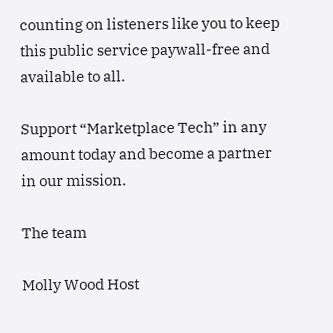counting on listeners like you to keep this public service paywall-free and available to all.

Support “Marketplace Tech” in any amount today and become a partner in our mission.

The team

Molly Wood Host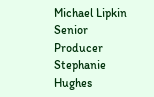Michael Lipkin Senior Producer
Stephanie Hughes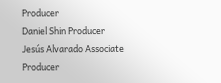Producer
Daniel Shin Producer
Jesús Alvarado Associate Producer